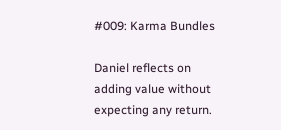#009: Karma Bundles

Daniel reflects on adding value without expecting any return.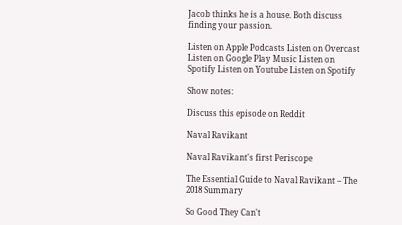Jacob thinks he is a house. Both discuss finding your passion.

Listen on Apple Podcasts Listen on Overcast Listen on Google Play Music Listen on Spotify Listen on Youtube Listen on Spotify

Show notes:

Discuss this episode on Reddit

Naval Ravikant

Naval Ravikant's first Periscope

The Essential Guide to Naval Ravikant – The 2018 Summary

So Good They Can't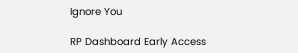Ignore You

RP Dashboard Early Access